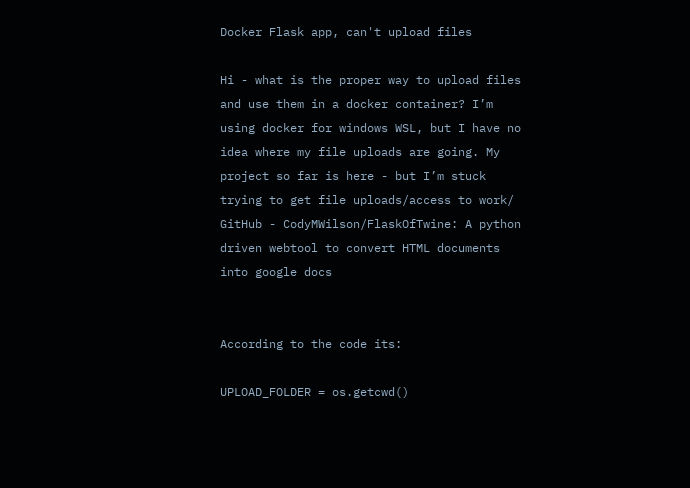Docker Flask app, can't upload files

Hi - what is the proper way to upload files and use them in a docker container? I’m using docker for windows WSL, but I have no idea where my file uploads are going. My project so far is here - but I’m stuck trying to get file uploads/access to work/ GitHub - CodyMWilson/FlaskOfTwine: A python driven webtool to convert HTML documents into google docs


According to the code its:

UPLOAD_FOLDER = os.getcwd()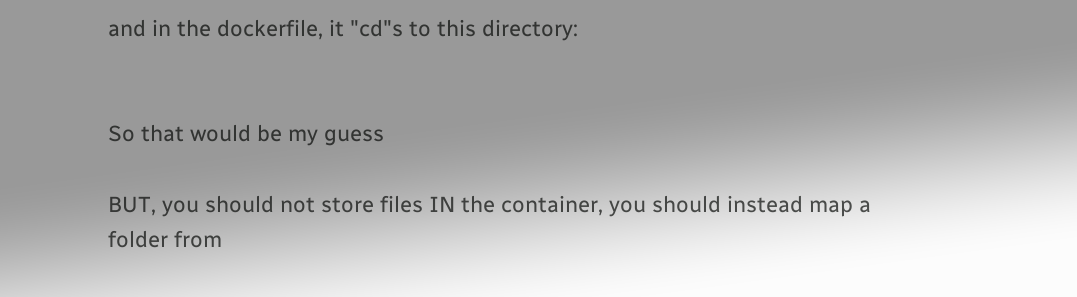and in the dockerfile, it "cd"s to this directory:


So that would be my guess

BUT, you should not store files IN the container, you should instead map a folder from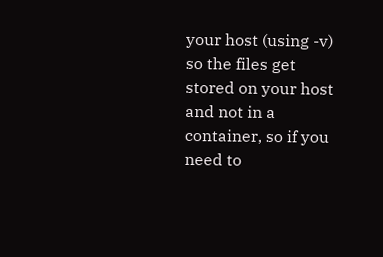your host (using -v) so the files get stored on your host and not in a container, so if you need to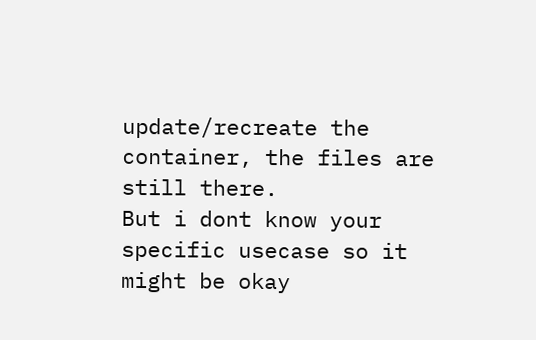update/recreate the container, the files are still there.
But i dont know your specific usecase so it might be okay